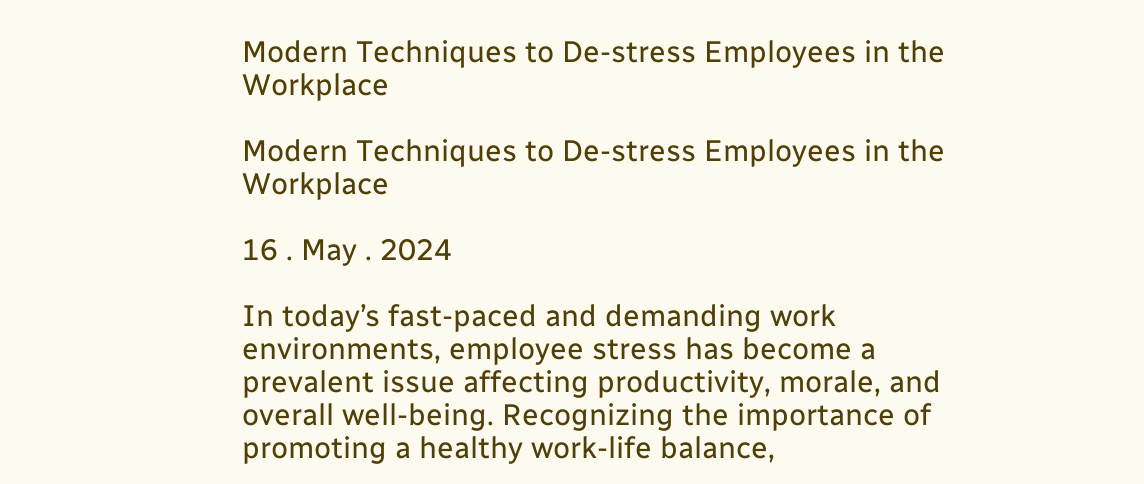Modern Techniques to De-stress Employees in the Workplace

Modern Techniques to De-stress Employees in the Workplace

16 . May . 2024

In today’s fast-paced and demanding work environments, employee stress has become a prevalent issue affecting productivity, morale, and overall well-being. Recognizing the importance of promoting a healthy work-life balance,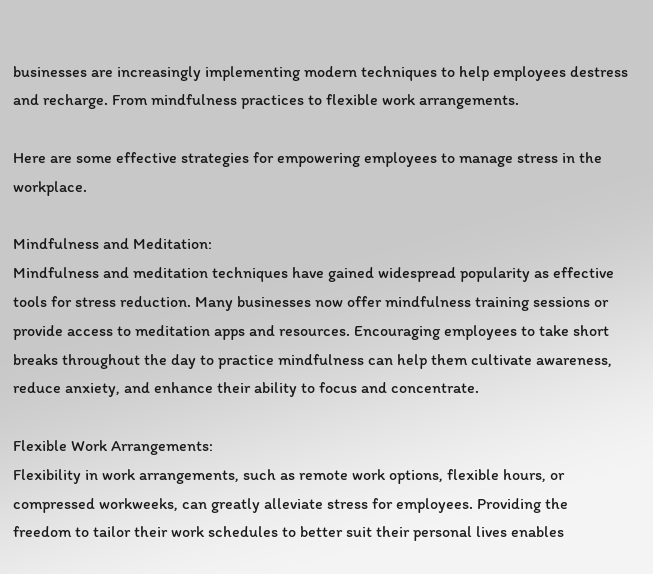businesses are increasingly implementing modern techniques to help employees destress and recharge. From mindfulness practices to flexible work arrangements.

Here are some effective strategies for empowering employees to manage stress in the workplace.

Mindfulness and Meditation:
Mindfulness and meditation techniques have gained widespread popularity as effective tools for stress reduction. Many businesses now offer mindfulness training sessions or provide access to meditation apps and resources. Encouraging employees to take short breaks throughout the day to practice mindfulness can help them cultivate awareness, reduce anxiety, and enhance their ability to focus and concentrate.

Flexible Work Arrangements:
Flexibility in work arrangements, such as remote work options, flexible hours, or compressed workweeks, can greatly alleviate stress for employees. Providing the freedom to tailor their work schedules to better suit their personal lives enables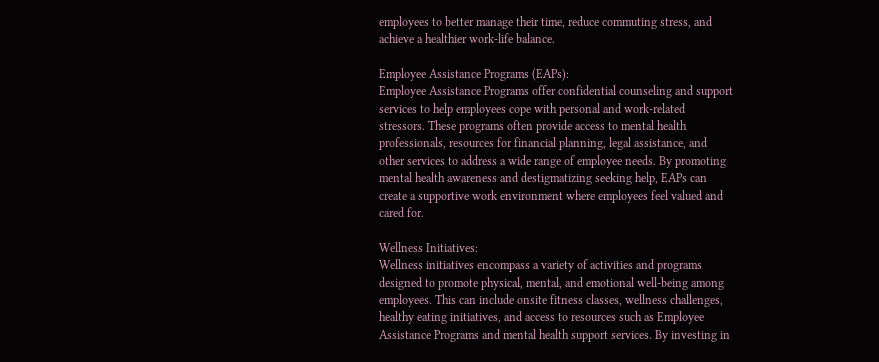employees to better manage their time, reduce commuting stress, and achieve a healthier work-life balance.

Employee Assistance Programs (EAPs):
Employee Assistance Programs offer confidential counseling and support services to help employees cope with personal and work-related stressors. These programs often provide access to mental health professionals, resources for financial planning, legal assistance, and other services to address a wide range of employee needs. By promoting mental health awareness and destigmatizing seeking help, EAPs can create a supportive work environment where employees feel valued and cared for.

Wellness Initiatives:
Wellness initiatives encompass a variety of activities and programs designed to promote physical, mental, and emotional well-being among employees. This can include onsite fitness classes, wellness challenges, healthy eating initiatives, and access to resources such as Employee Assistance Programs and mental health support services. By investing in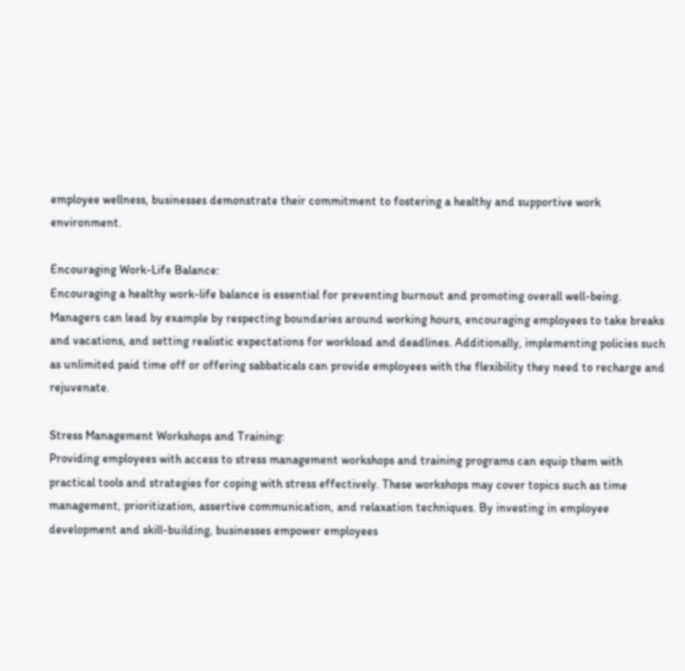employee wellness, businesses demonstrate their commitment to fostering a healthy and supportive work environment.

Encouraging Work-Life Balance:
Encouraging a healthy work-life balance is essential for preventing burnout and promoting overall well-being. Managers can lead by example by respecting boundaries around working hours, encouraging employees to take breaks and vacations, and setting realistic expectations for workload and deadlines. Additionally, implementing policies such as unlimited paid time off or offering sabbaticals can provide employees with the flexibility they need to recharge and rejuvenate.

Stress Management Workshops and Training:
Providing employees with access to stress management workshops and training programs can equip them with practical tools and strategies for coping with stress effectively. These workshops may cover topics such as time management, prioritization, assertive communication, and relaxation techniques. By investing in employee development and skill-building, businesses empower employees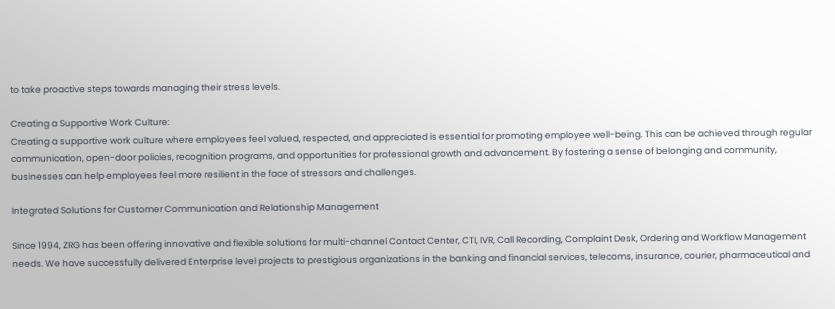to take proactive steps towards managing their stress levels.

Creating a Supportive Work Culture:
Creating a supportive work culture where employees feel valued, respected, and appreciated is essential for promoting employee well-being. This can be achieved through regular communication, open-door policies, recognition programs, and opportunities for professional growth and advancement. By fostering a sense of belonging and community, businesses can help employees feel more resilient in the face of stressors and challenges.

Integrated Solutions for Customer Communication and Relationship Management

Since 1994, ZRG has been offering innovative and flexible solutions for multi-channel Contact Center, CTI, IVR, Call Recording, Complaint Desk, Ordering and Workflow Management needs. We have successfully delivered Enterprise level projects to prestigious organizations in the banking and financial services, telecoms, insurance, courier, pharmaceutical and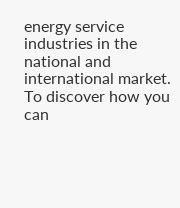energy service industries in the national and international market. To discover how you can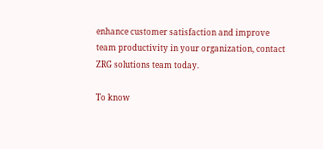enhance customer satisfaction and improve team productivity in your organization, contact ZRG solutions team today.

To know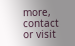more, contact
or visit